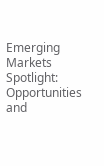Emerging Markets Spotlight: Opportunities and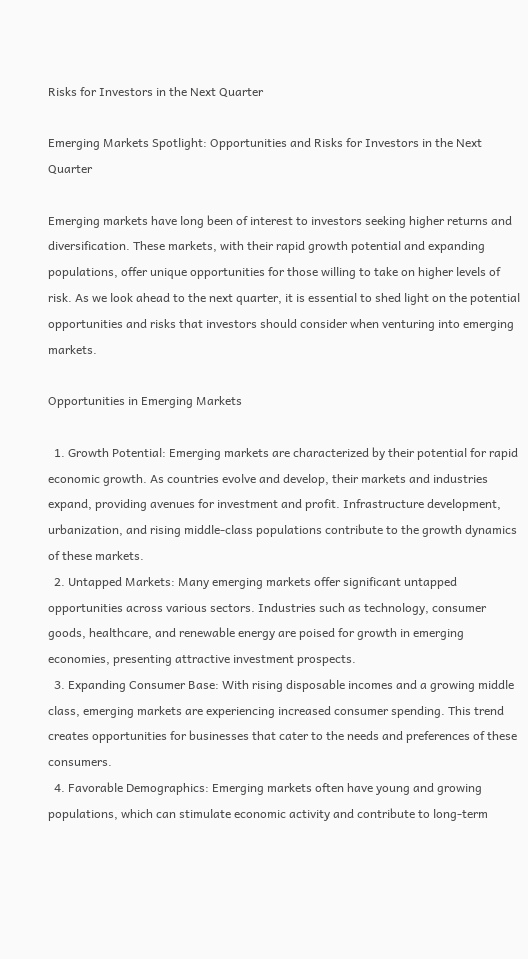Risks for Investors in the Next Quarter

Emerging Markets Spotlight: Opportunities and Risks for Investors in the Next Quarter

Emerging markets have long been of interest to investors seeking higher returns and diversification. These markets, with their rapid growth potential and expanding populations, offer unique opportunities for those willing to take on higher levels of risk. As we look ahead to the next quarter, it is essential to shed light on the potential opportunities and risks that investors should consider when venturing into emerging markets.

Opportunities in Emerging Markets

  1. Growth Potential: Emerging markets are characterized by their potential for rapid economic growth. As countries evolve and develop, their markets and industries expand, providing avenues for investment and profit. Infrastructure development, urbanization, and rising middle-class populations contribute to the growth dynamics of these markets.
  2. Untapped Markets: Many emerging markets offer significant untapped opportunities across various sectors. Industries such as technology, consumer goods, healthcare, and renewable energy are poised for growth in emerging economies, presenting attractive investment prospects.
  3. Expanding Consumer Base: With rising disposable incomes and a growing middle class, emerging markets are experiencing increased consumer spending. This trend creates opportunities for businesses that cater to the needs and preferences of these consumers.
  4. Favorable Demographics: Emerging markets often have young and growing populations, which can stimulate economic activity and contribute to long-term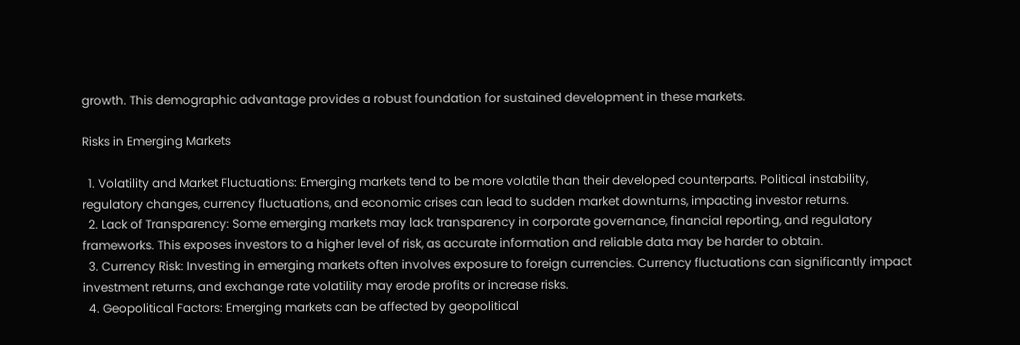growth. This demographic advantage provides a robust foundation for sustained development in these markets.

Risks in Emerging Markets

  1. Volatility and Market Fluctuations: Emerging markets tend to be more volatile than their developed counterparts. Political instability, regulatory changes, currency fluctuations, and economic crises can lead to sudden market downturns, impacting investor returns.
  2. Lack of Transparency: Some emerging markets may lack transparency in corporate governance, financial reporting, and regulatory frameworks. This exposes investors to a higher level of risk, as accurate information and reliable data may be harder to obtain.
  3. Currency Risk: Investing in emerging markets often involves exposure to foreign currencies. Currency fluctuations can significantly impact investment returns, and exchange rate volatility may erode profits or increase risks.
  4. Geopolitical Factors: Emerging markets can be affected by geopolitical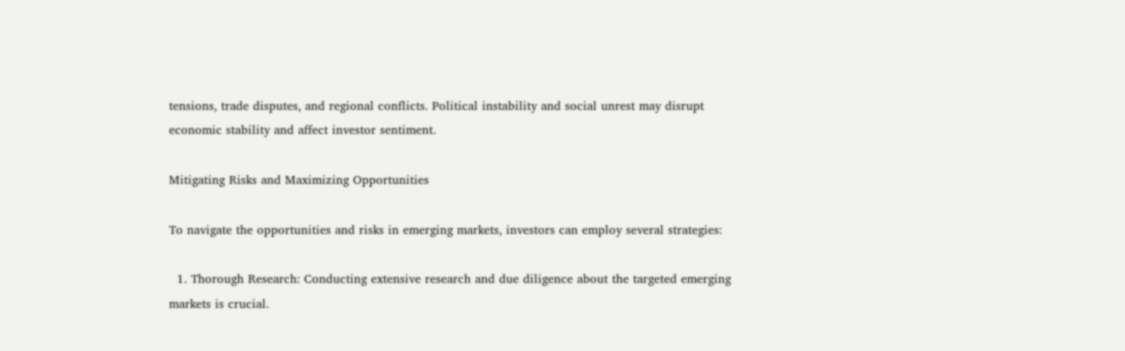tensions, trade disputes, and regional conflicts. Political instability and social unrest may disrupt economic stability and affect investor sentiment.

Mitigating Risks and Maximizing Opportunities

To navigate the opportunities and risks in emerging markets, investors can employ several strategies:

  1. Thorough Research: Conducting extensive research and due diligence about the targeted emerging markets is crucial.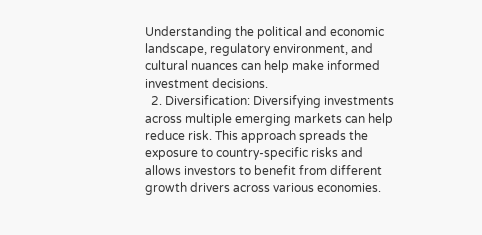Understanding the political and economic landscape, regulatory environment, and cultural nuances can help make informed investment decisions.
  2. Diversification: Diversifying investments across multiple emerging markets can help reduce risk. This approach spreads the exposure to country-specific risks and allows investors to benefit from different growth drivers across various economies.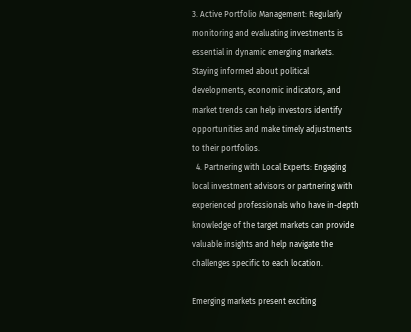3. Active Portfolio Management: Regularly monitoring and evaluating investments is essential in dynamic emerging markets. Staying informed about political developments, economic indicators, and market trends can help investors identify opportunities and make timely adjustments to their portfolios.
  4. Partnering with Local Experts: Engaging local investment advisors or partnering with experienced professionals who have in-depth knowledge of the target markets can provide valuable insights and help navigate the challenges specific to each location.

Emerging markets present exciting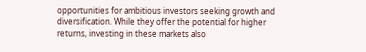opportunities for ambitious investors seeking growth and diversification. While they offer the potential for higher returns, investing in these markets also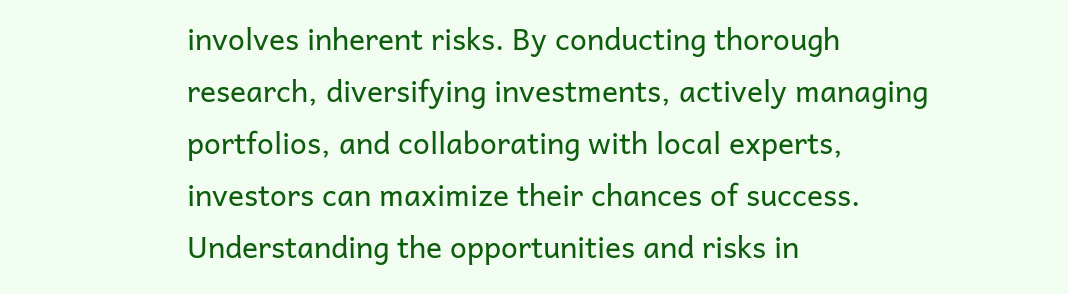involves inherent risks. By conducting thorough research, diversifying investments, actively managing portfolios, and collaborating with local experts, investors can maximize their chances of success. Understanding the opportunities and risks in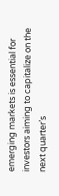emerging markets is essential for investors aiming to capitalize on the next quarter’s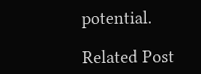potential.

Related Post